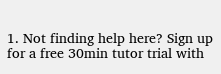1. Not finding help here? Sign up for a free 30min tutor trial with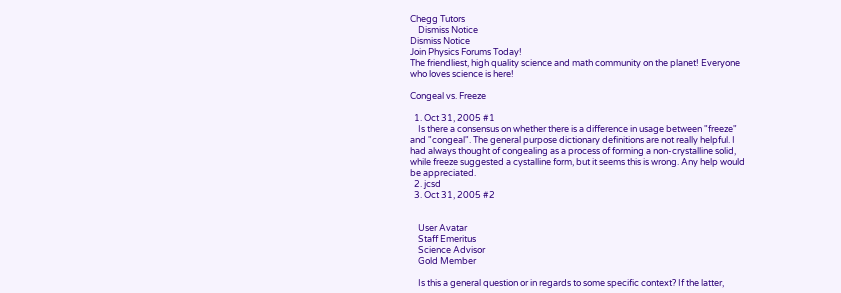Chegg Tutors
    Dismiss Notice
Dismiss Notice
Join Physics Forums Today!
The friendliest, high quality science and math community on the planet! Everyone who loves science is here!

Congeal vs. Freeze

  1. Oct 31, 2005 #1
    Is there a consensus on whether there is a difference in usage between "freeze" and "congeal". The general purpose dictionary definitions are not really helpful. I had always thought of congealing as a process of forming a non-crystalline solid, while freeze suggested a cystalline form, but it seems this is wrong. Any help would be appreciated.
  2. jcsd
  3. Oct 31, 2005 #2


    User Avatar
    Staff Emeritus
    Science Advisor
    Gold Member

    Is this a general question or in regards to some specific context? If the latter,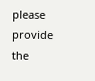please provide the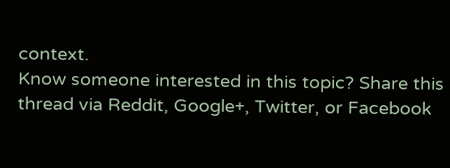context.
Know someone interested in this topic? Share this thread via Reddit, Google+, Twitter, or Facebook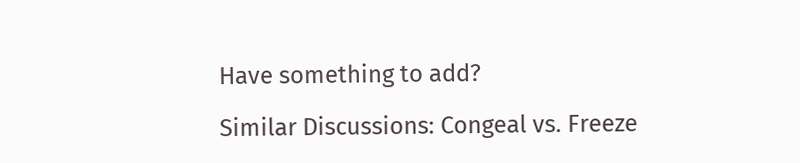Have something to add?

Similar Discussions: Congeal vs. Freeze